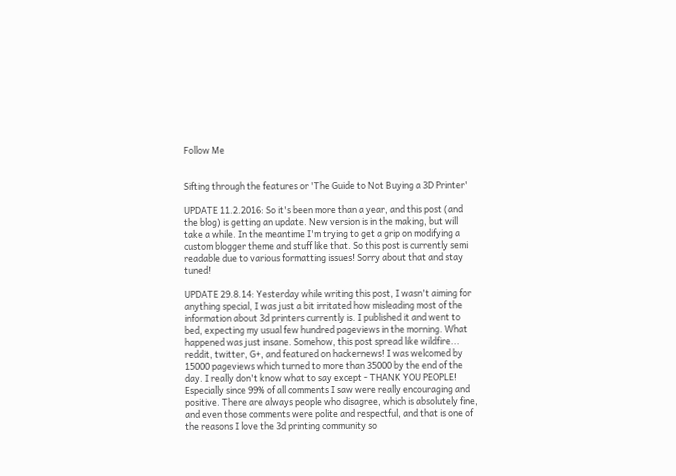Follow Me


Sifting through the features or 'The Guide to Not Buying a 3D Printer'

UPDATE 11.2.2016: So it's been more than a year, and this post (and the blog) is getting an update. New version is in the making, but will take a while. In the meantime I'm trying to get a grip on modifying a custom blogger theme and stuff like that. So this post is currently semi readable due to various formatting issues! Sorry about that and stay tuned!

UPDATE 29.8.14: Yesterday while writing this post, I wasn't aiming for anything special, I was just a bit irritated how misleading most of the information about 3d printers currently is. I published it and went to bed, expecting my usual few hundred pageviews in the morning. What happened was just insane. Somehow, this post spread like wildfire... reddit, twitter, G+, and featured on hackernews! I was welcomed by 15000 pageviews which turned to more than 35000 by the end of the day. I really don't know what to say except - THANK YOU PEOPLE! Especially since 99% of all comments I saw were really encouraging and positive. There are always people who disagree, which is absolutely fine, and even those comments were polite and respectful, and that is one of the reasons I love the 3d printing community so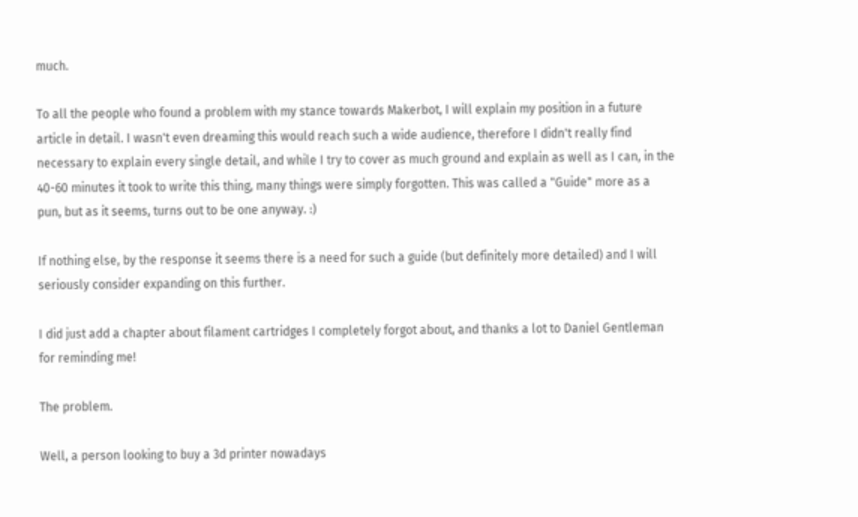much.

To all the people who found a problem with my stance towards Makerbot, I will explain my position in a future article in detail. I wasn't even dreaming this would reach such a wide audience, therefore I didn't really find necessary to explain every single detail, and while I try to cover as much ground and explain as well as I can, in the 40-60 minutes it took to write this thing, many things were simply forgotten. This was called a "Guide" more as a pun, but as it seems, turns out to be one anyway. :)

If nothing else, by the response it seems there is a need for such a guide (but definitely more detailed) and I will seriously consider expanding on this further.

I did just add a chapter about filament cartridges I completely forgot about, and thanks a lot to Daniel Gentleman for reminding me!

The problem.

Well, a person looking to buy a 3d printer nowadays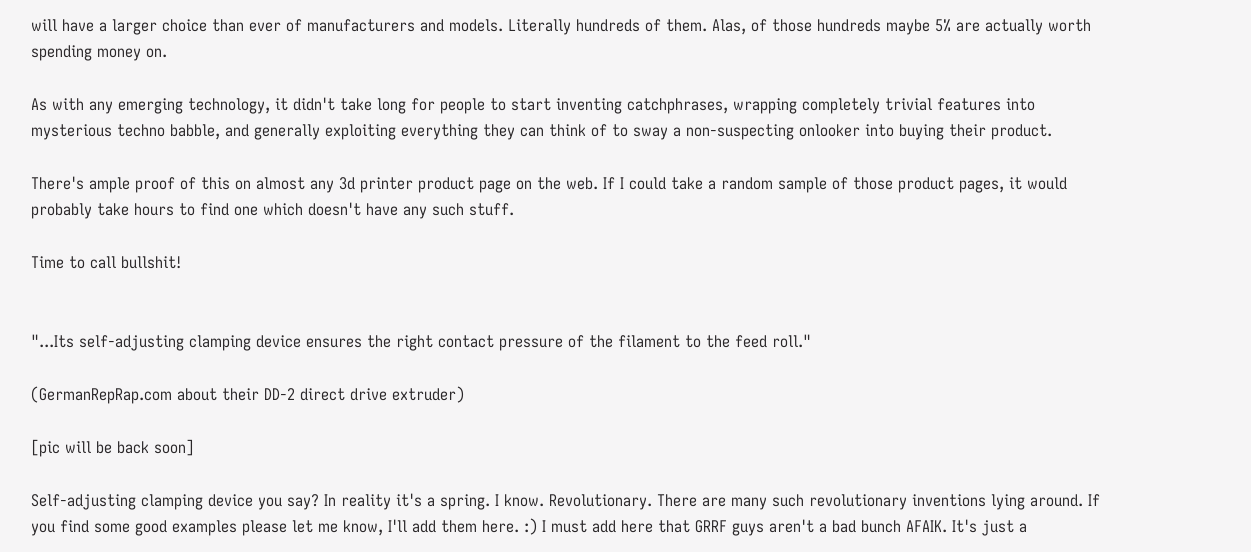will have a larger choice than ever of manufacturers and models. Literally hundreds of them. Alas, of those hundreds maybe 5% are actually worth spending money on.

As with any emerging technology, it didn't take long for people to start inventing catchphrases, wrapping completely trivial features into mysterious techno babble, and generally exploiting everything they can think of to sway a non-suspecting onlooker into buying their product.

There's ample proof of this on almost any 3d printer product page on the web. If I could take a random sample of those product pages, it would probably take hours to find one which doesn't have any such stuff.

Time to call bullshit!


"...Its self-adjusting clamping device ensures the right contact pressure of the filament to the feed roll."

(GermanRepRap.com about their DD-2 direct drive extruder)

[pic will be back soon]

Self-adjusting clamping device you say? In reality it's a spring. I know. Revolutionary. There are many such revolutionary inventions lying around. If you find some good examples please let me know, I'll add them here. :) I must add here that GRRF guys aren't a bad bunch AFAIK. It's just a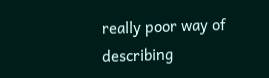really poor way of describing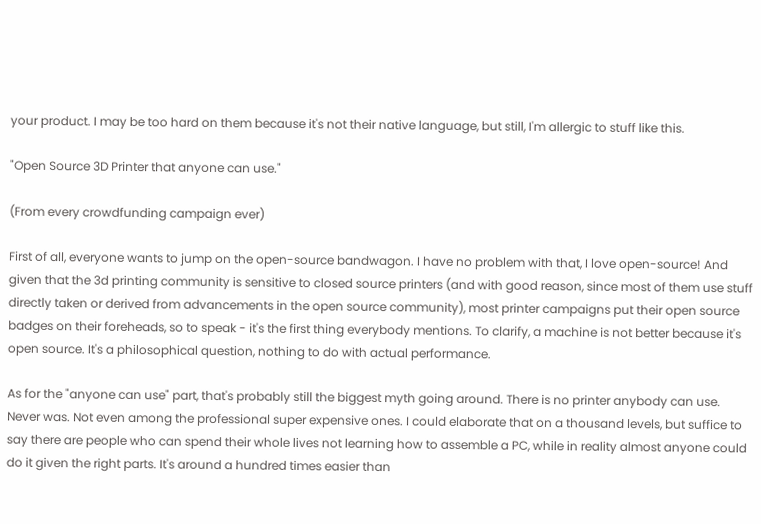your product. I may be too hard on them because it's not their native language, but still, I'm allergic to stuff like this.

"Open Source 3D Printer that anyone can use."

(From every crowdfunding campaign ever)

First of all, everyone wants to jump on the open-source bandwagon. I have no problem with that, I love open-source! And given that the 3d printing community is sensitive to closed source printers (and with good reason, since most of them use stuff directly taken or derived from advancements in the open source community), most printer campaigns put their open source badges on their foreheads, so to speak - it's the first thing everybody mentions. To clarify, a machine is not better because it's open source. It's a philosophical question, nothing to do with actual performance.

As for the "anyone can use" part, that's probably still the biggest myth going around. There is no printer anybody can use. Never was. Not even among the professional super expensive ones. I could elaborate that on a thousand levels, but suffice to say there are people who can spend their whole lives not learning how to assemble a PC, while in reality almost anyone could do it given the right parts. It's around a hundred times easier than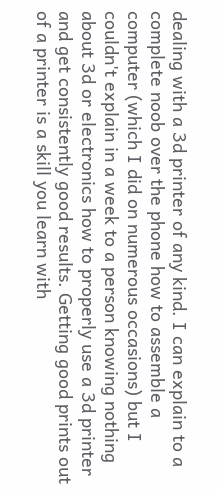dealing with a 3d printer of any kind. I can explain to a complete noob over the phone how to assemble a computer (which I did on numerous occasions) but I couldn't explain in a week to a person knowing nothing about 3d or electronics how to properly use a 3d printer and get consistently good results. Getting good prints out of a printer is a skill you learn with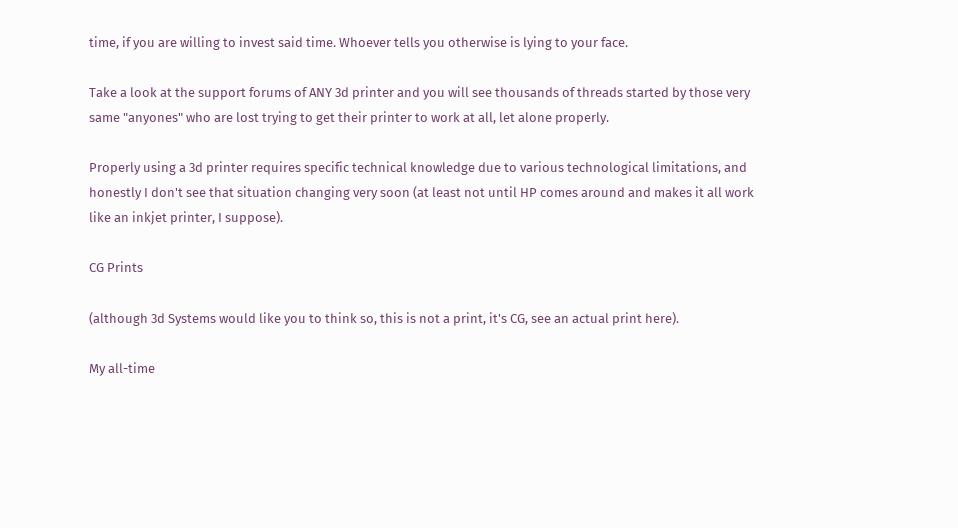time, if you are willing to invest said time. Whoever tells you otherwise is lying to your face.

Take a look at the support forums of ANY 3d printer and you will see thousands of threads started by those very same "anyones" who are lost trying to get their printer to work at all, let alone properly.

Properly using a 3d printer requires specific technical knowledge due to various technological limitations, and honestly I don't see that situation changing very soon (at least not until HP comes around and makes it all work like an inkjet printer, I suppose).

CG Prints

(although 3d Systems would like you to think so, this is not a print, it's CG, see an actual print here).

My all-time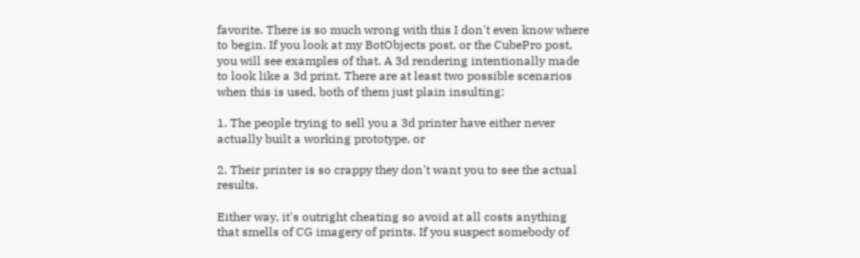favorite. There is so much wrong with this I don't even know where to begin. If you look at my BotObjects post, or the CubePro post, you will see examples of that. A 3d rendering intentionally made to look like a 3d print. There are at least two possible scenarios when this is used, both of them just plain insulting:

1. The people trying to sell you a 3d printer have either never actually built a working prototype, or

2. Their printer is so crappy they don't want you to see the actual results.

Either way, it's outright cheating so avoid at all costs anything that smells of CG imagery of prints. If you suspect somebody of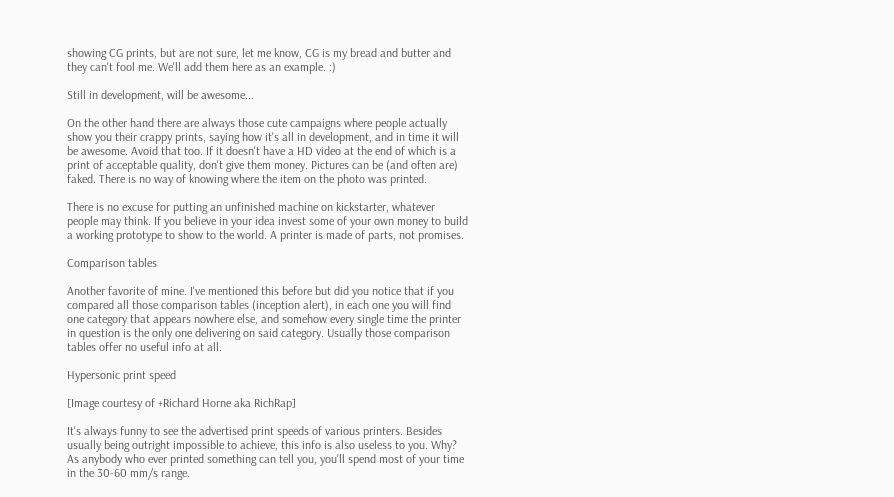showing CG prints, but are not sure, let me know, CG is my bread and butter and they can't fool me. We'll add them here as an example. :)

Still in development, will be awesome...

On the other hand there are always those cute campaigns where people actually show you their crappy prints, saying how it's all in development, and in time it will be awesome. Avoid that too. If it doesn't have a HD video at the end of which is a print of acceptable quality, don't give them money. Pictures can be (and often are) faked. There is no way of knowing where the item on the photo was printed.

There is no excuse for putting an unfinished machine on kickstarter, whatever people may think. If you believe in your idea invest some of your own money to build a working prototype to show to the world. A printer is made of parts, not promises.

Comparison tables

Another favorite of mine. I've mentioned this before but did you notice that if you compared all those comparison tables (inception alert), in each one you will find one category that appears nowhere else, and somehow every single time the printer in question is the only one delivering on said category. Usually those comparison tables offer no useful info at all.

Hypersonic print speed

[Image courtesy of +Richard Horne aka RichRap]

It's always funny to see the advertised print speeds of various printers. Besides usually being outright impossible to achieve, this info is also useless to you. Why? As anybody who ever printed something can tell you, you'll spend most of your time in the 30-60 mm/s range.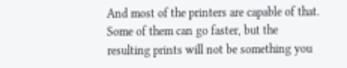And most of the printers are capable of that. Some of them can go faster, but the resulting prints will not be something you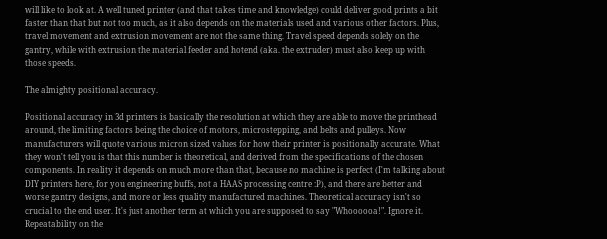will like to look at. A well tuned printer (and that takes time and knowledge) could deliver good prints a bit faster than that but not too much, as it also depends on the materials used and various other factors. Plus, travel movement and extrusion movement are not the same thing. Travel speed depends solely on the gantry, while with extrusion the material feeder and hotend (aka. the extruder) must also keep up with those speeds.

The almighty positional accuracy.

Positional accuracy in 3d printers is basically the resolution at which they are able to move the printhead around, the limiting factors being the choice of motors, microstepping, and belts and pulleys. Now manufacturers will quote various micron sized values for how their printer is positionally accurate. What they won't tell you is that this number is theoretical, and derived from the specifications of the chosen components. In reality it depends on much more than that, because no machine is perfect (I'm talking about DIY printers here, for you engineering buffs, not a HAAS processing centre :P), and there are better and worse gantry designs, and more or less quality manufactured machines. Theoretical accuracy isn't so crucial to the end user. It's just another term at which you are supposed to say "Whoooooa!". Ignore it. Repeatability on the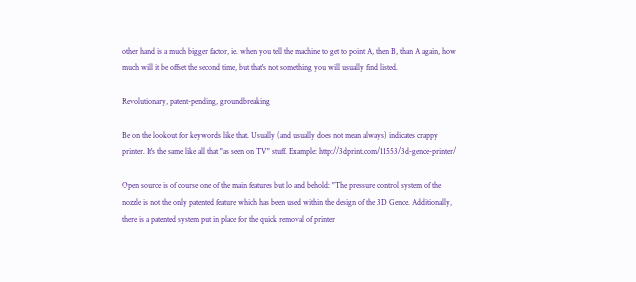other hand is a much bigger factor, ie. when you tell the machine to get to point A, then B, than A again, how much will it be offset the second time, but that's not something you will usually find listed.

Revolutionary, patent-pending, groundbreaking

Be on the lookout for keywords like that. Usually (and usually does not mean always) indicates crappy printer. It's the same like all that "as seen on TV" stuff. Example: http://3dprint.com/11553/3d-gence-printer/

Open source is of course one of the main features but lo and behold: "The pressure control system of the nozzle is not the only patented feature which has been used within the design of the 3D Gence. Additionally, there is a patented system put in place for the quick removal of printer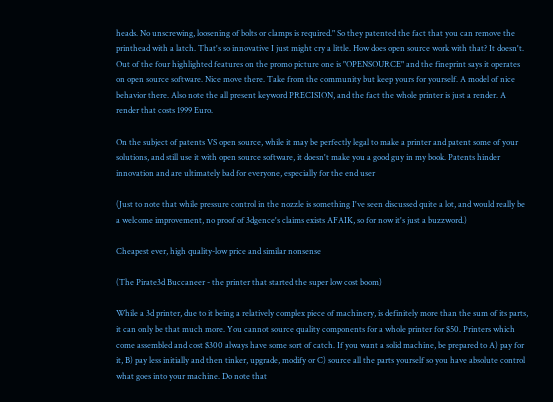heads. No unscrewing, loosening of bolts or clamps is required." So they patented the fact that you can remove the printhead with a latch. That's so innovative I just might cry a little. How does open source work with that? It doesn't. Out of the four highlighted features on the promo picture one is "OPENSOURCE" and the fineprint says it operates on open source software. Nice move there. Take from the community but keep yours for yourself. A model of nice behavior there. Also note the all present keyword PRECISION, and the fact the whole printer is just a render. A render that costs 1999 Euro.

On the subject of patents VS open source, while it may be perfectly legal to make a printer and patent some of your solutions, and still use it with open source software, it doesn't make you a good guy in my book. Patents hinder innovation and are ultimately bad for everyone, especially for the end user

(Just to note that while pressure control in the nozzle is something I've seen discussed quite a lot, and would really be a welcome improvement, no proof of 3dgence's claims exists AFAIK, so for now it's just a buzzword.)

Cheapest ever, high quality-low price and similar nonsense

(The Pirate3d Buccaneer - the printer that started the super low cost boom)

While a 3d printer, due to it being a relatively complex piece of machinery, is definitely more than the sum of its parts, it can only be that much more. You cannot source quality components for a whole printer for $50. Printers which come assembled and cost $300 always have some sort of catch. If you want a solid machine, be prepared to A) pay for it, B) pay less initially and then tinker, upgrade, modify or C) source all the parts yourself so you have absolute control what goes into your machine. Do note that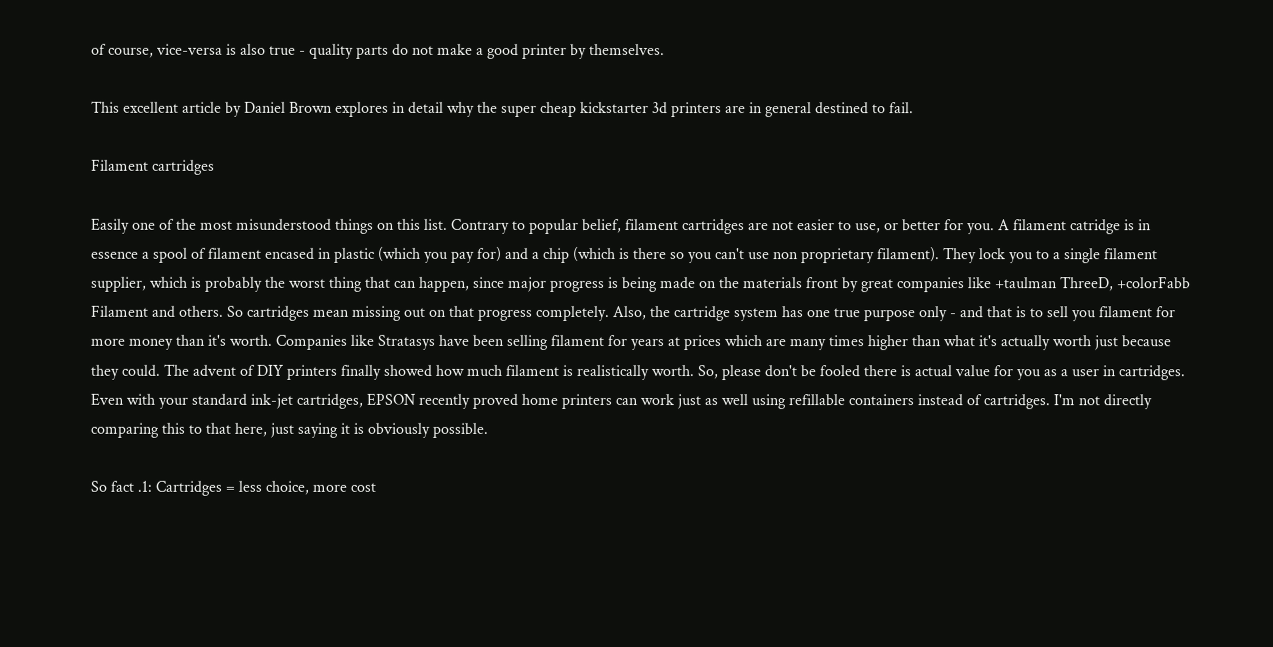of course, vice-versa is also true - quality parts do not make a good printer by themselves.

This excellent article by Daniel Brown explores in detail why the super cheap kickstarter 3d printers are in general destined to fail.

Filament cartridges

Easily one of the most misunderstood things on this list. Contrary to popular belief, filament cartridges are not easier to use, or better for you. A filament catridge is in essence a spool of filament encased in plastic (which you pay for) and a chip (which is there so you can't use non proprietary filament). They lock you to a single filament supplier, which is probably the worst thing that can happen, since major progress is being made on the materials front by great companies like +taulman ThreeD, +colorFabb Filament and others. So cartridges mean missing out on that progress completely. Also, the cartridge system has one true purpose only - and that is to sell you filament for more money than it's worth. Companies like Stratasys have been selling filament for years at prices which are many times higher than what it's actually worth just because they could. The advent of DIY printers finally showed how much filament is realistically worth. So, please don't be fooled there is actual value for you as a user in cartridges. Even with your standard ink-jet cartridges, EPSON recently proved home printers can work just as well using refillable containers instead of cartridges. I'm not directly comparing this to that here, just saying it is obviously possible.

So fact .1: Cartridges = less choice, more cost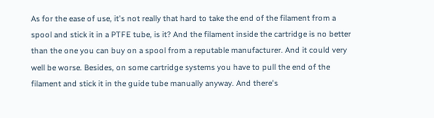As for the ease of use, it's not really that hard to take the end of the filament from a spool and stick it in a PTFE tube, is it? And the filament inside the cartridge is no better than the one you can buy on a spool from a reputable manufacturer. And it could very well be worse. Besides, on some cartridge systems you have to pull the end of the filament and stick it in the guide tube manually anyway. And there's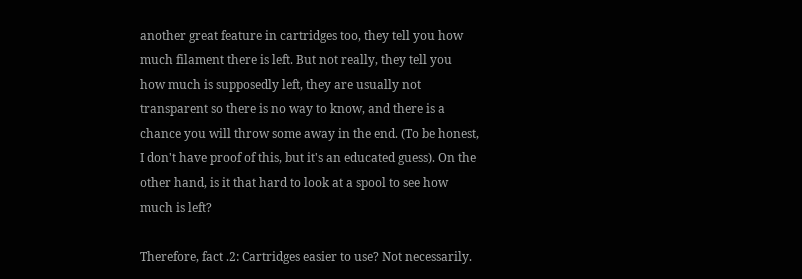another great feature in cartridges too, they tell you how much filament there is left. But not really, they tell you how much is supposedly left, they are usually not transparent so there is no way to know, and there is a chance you will throw some away in the end. (To be honest, I don't have proof of this, but it's an educated guess). On the other hand, is it that hard to look at a spool to see how much is left?

Therefore, fact .2: Cartridges easier to use? Not necessarily.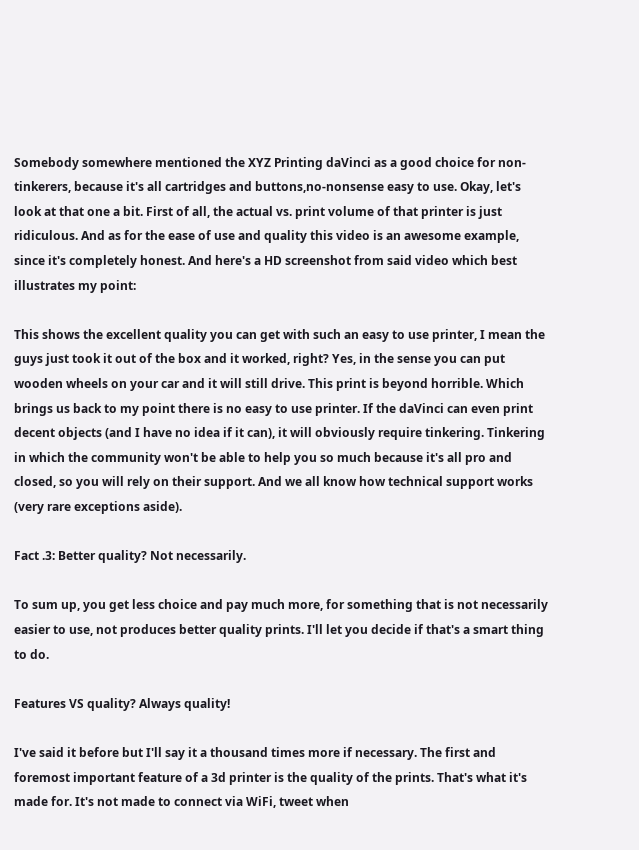Somebody somewhere mentioned the XYZ Printing daVinci as a good choice for non-tinkerers, because it's all cartridges and buttons,no-nonsense easy to use. Okay, let's look at that one a bit. First of all, the actual vs. print volume of that printer is just ridiculous. And as for the ease of use and quality this video is an awesome example, since it's completely honest. And here's a HD screenshot from said video which best illustrates my point:

This shows the excellent quality you can get with such an easy to use printer, I mean the guys just took it out of the box and it worked, right? Yes, in the sense you can put wooden wheels on your car and it will still drive. This print is beyond horrible. Which brings us back to my point there is no easy to use printer. If the daVinci can even print decent objects (and I have no idea if it can), it will obviously require tinkering. Tinkering in which the community won't be able to help you so much because it's all pro and closed, so you will rely on their support. And we all know how technical support works (very rare exceptions aside).

Fact .3: Better quality? Not necessarily.

To sum up, you get less choice and pay much more, for something that is not necessarily easier to use, not produces better quality prints. I'll let you decide if that's a smart thing to do.

Features VS quality? Always quality!

I've said it before but I'll say it a thousand times more if necessary. The first and foremost important feature of a 3d printer is the quality of the prints. That's what it's made for. It's not made to connect via WiFi, tweet when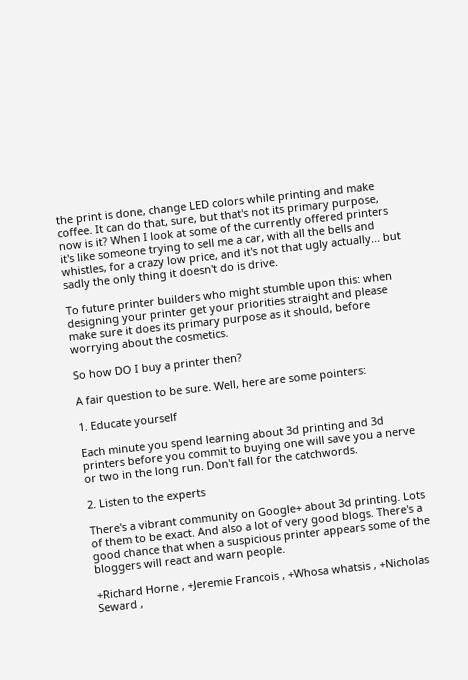the print is done, change LED colors while printing and make coffee. It can do that, sure, but that's not its primary purpose, now is it? When I look at some of the currently offered printers it's like someone trying to sell me a car, with all the bells and whistles, for a crazy low price, and it's not that ugly actually... but sadly the only thing it doesn't do is drive.

To future printer builders who might stumble upon this: when designing your printer get your priorities straight and please make sure it does its primary purpose as it should, before worrying about the cosmetics.

So how DO I buy a printer then?

A fair question to be sure. Well, here are some pointers:

1. Educate yourself

Each minute you spend learning about 3d printing and 3d printers before you commit to buying one will save you a nerve or two in the long run. Don't fall for the catchwords.

2. Listen to the experts

There's a vibrant community on Google+ about 3d printing. Lots of them to be exact. And also a lot of very good blogs. There's a good chance that when a suspicious printer appears some of the bloggers will react and warn people.

+Richard Horne , +Jeremie Francois , +Whosa whatsis , +Nicholas Seward ,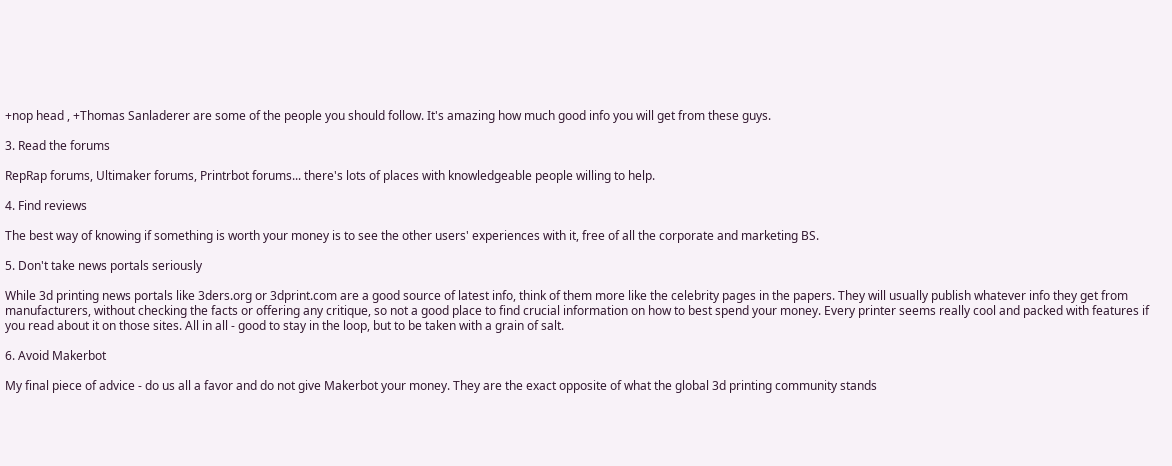+nop head , +Thomas Sanladerer are some of the people you should follow. It's amazing how much good info you will get from these guys.

3. Read the forums

RepRap forums, Ultimaker forums, Printrbot forums... there's lots of places with knowledgeable people willing to help.

4. Find reviews

The best way of knowing if something is worth your money is to see the other users' experiences with it, free of all the corporate and marketing BS.

5. Don't take news portals seriously

While 3d printing news portals like 3ders.org or 3dprint.com are a good source of latest info, think of them more like the celebrity pages in the papers. They will usually publish whatever info they get from manufacturers, without checking the facts or offering any critique, so not a good place to find crucial information on how to best spend your money. Every printer seems really cool and packed with features if you read about it on those sites. All in all - good to stay in the loop, but to be taken with a grain of salt.

6. Avoid Makerbot

My final piece of advice - do us all a favor and do not give Makerbot your money. They are the exact opposite of what the global 3d printing community stands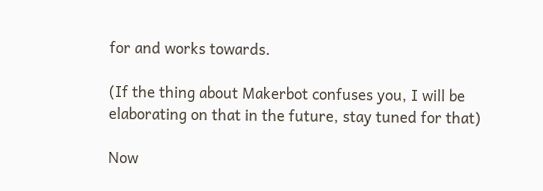for and works towards.

(If the thing about Makerbot confuses you, I will be elaborating on that in the future, stay tuned for that)

Now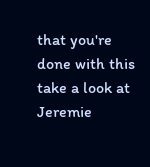that you're done with this take a look at Jeremie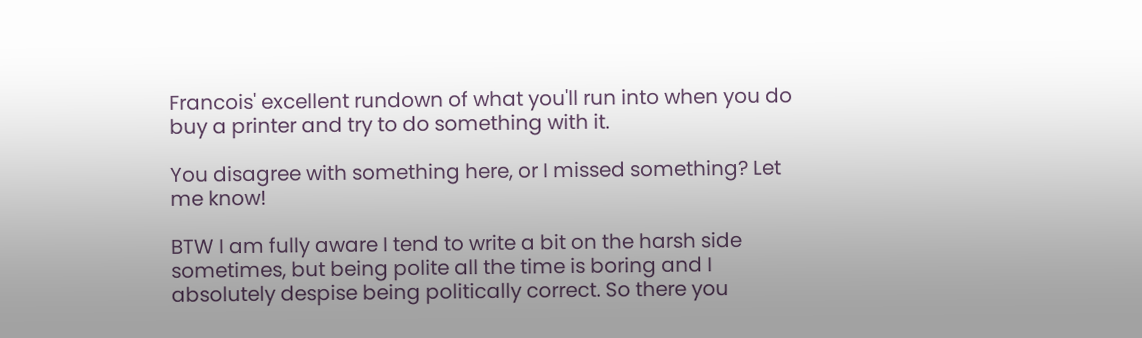Francois' excellent rundown of what you'll run into when you do buy a printer and try to do something with it.

You disagree with something here, or I missed something? Let me know!

BTW I am fully aware I tend to write a bit on the harsh side sometimes, but being polite all the time is boring and I absolutely despise being politically correct. So there you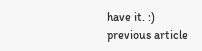have it. :)
previous article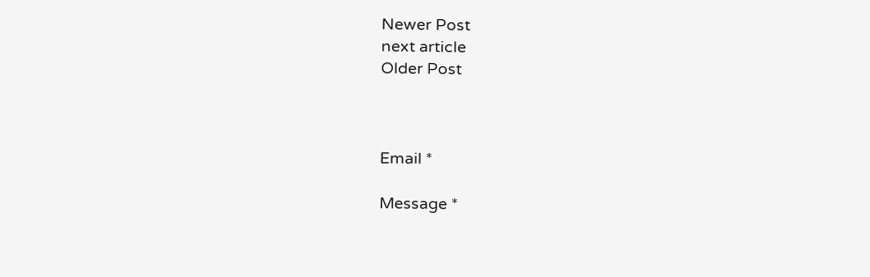Newer Post
next article
Older Post



Email *

Message *